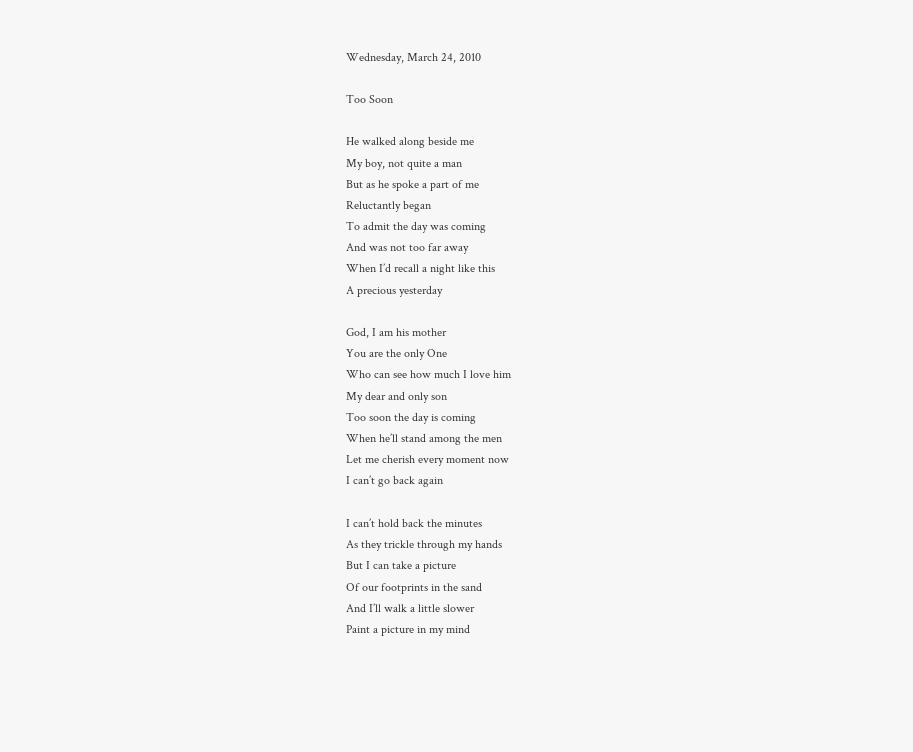Wednesday, March 24, 2010

Too Soon

He walked along beside me
My boy, not quite a man
But as he spoke a part of me
Reluctantly began
To admit the day was coming
And was not too far away
When I’d recall a night like this
A precious yesterday

God, I am his mother
You are the only One
Who can see how much I love him
My dear and only son
Too soon the day is coming
When he’ll stand among the men
Let me cherish every moment now
I can’t go back again

I can’t hold back the minutes
As they trickle through my hands
But I can take a picture
Of our footprints in the sand
And I’ll walk a little slower
Paint a picture in my mind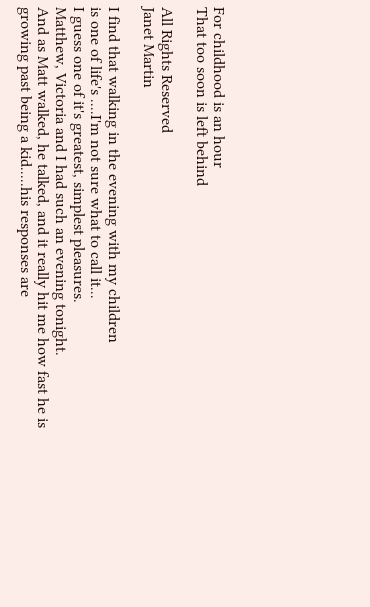For childhood is an hour
That too soon is left behind

All Rights Reserved
Janet Martin

I find that walking in the evening with my children
is one of life's ....I'm not sure what to call it...
I guess one of it's greatest, simplest pleasures.
Matthew, Victoria and I had such an evening tonight.
And as Matt walked, he talked, and it really hit me how fast he is
growing past being a kid.....his responses are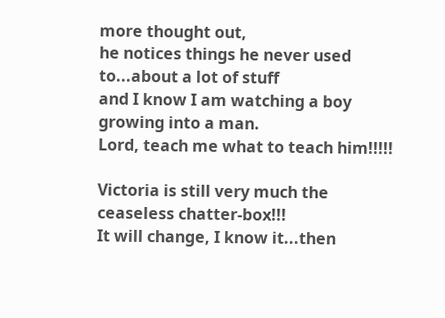more thought out,
he notices things he never used to...about a lot of stuff
and I know I am watching a boy growing into a man.
Lord, teach me what to teach him!!!!!

Victoria is still very much the ceaseless chatter-box!!!
It will change, I know it...then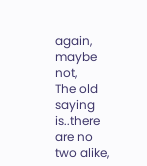again, maybe not,
The old saying is..there are no two alike,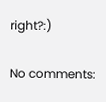right?:)

No comments: